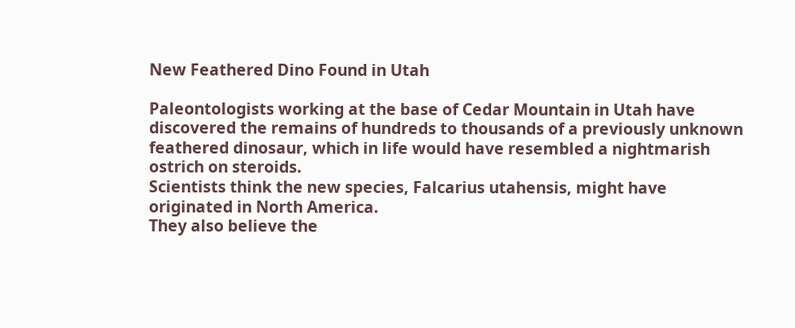New Feathered Dino Found in Utah

Paleontologists working at the base of Cedar Mountain in Utah have discovered the remains of hundreds to thousands of a previously unknown feathered dinosaur, which in life would have resembled a nightmarish ostrich on steroids.
Scientists think the new species, Falcarius utahensis, might have originated in North America.
They also believe the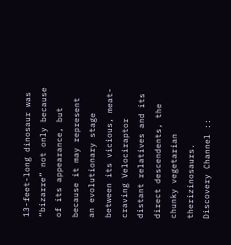13-feet-long dinosaur was “bizarre” not only because of its appearance, but because it may represent an evolutionary stage between its vicious, meat-craving Velociraptor distant relatives and its direct descendents, the chunky vegetarian therizinosaurs.
Discovery Channel ::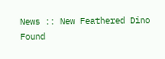News :: New Feathered Dino Found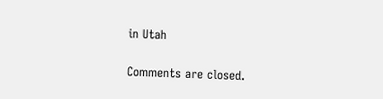in Utah

Comments are closed.